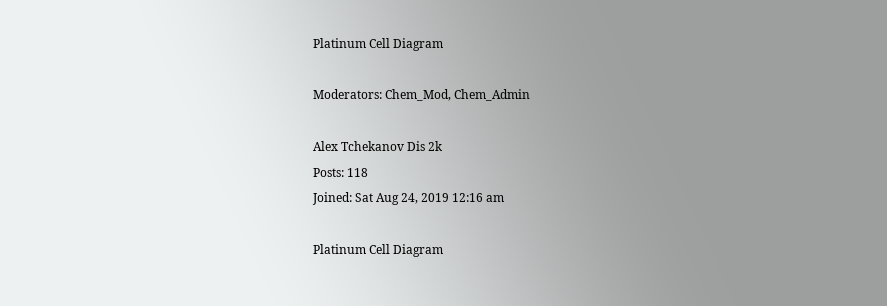Platinum Cell Diagram

Moderators: Chem_Mod, Chem_Admin

Alex Tchekanov Dis 2k
Posts: 118
Joined: Sat Aug 24, 2019 12:16 am

Platinum Cell Diagram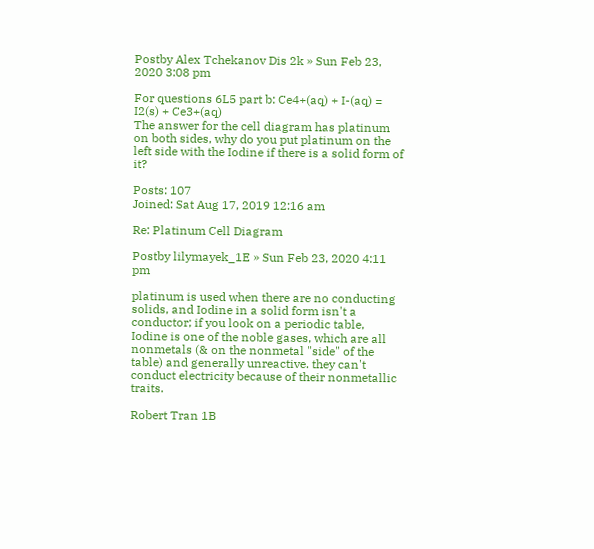Postby Alex Tchekanov Dis 2k » Sun Feb 23, 2020 3:08 pm

For questions 6L5 part b: Ce4+(aq) + I-(aq) = I2(s) + Ce3+(aq)
The answer for the cell diagram has platinum on both sides, why do you put platinum on the left side with the Iodine if there is a solid form of it?

Posts: 107
Joined: Sat Aug 17, 2019 12:16 am

Re: Platinum Cell Diagram

Postby lilymayek_1E » Sun Feb 23, 2020 4:11 pm

platinum is used when there are no conducting solids, and Iodine in a solid form isn't a conductor; if you look on a periodic table, Iodine is one of the noble gases, which are all nonmetals (& on the nonmetal "side" of the table) and generally unreactive. they can't conduct electricity because of their nonmetallic traits.

Robert Tran 1B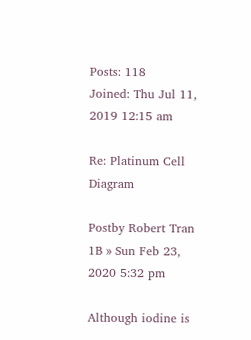Posts: 118
Joined: Thu Jul 11, 2019 12:15 am

Re: Platinum Cell Diagram

Postby Robert Tran 1B » Sun Feb 23, 2020 5:32 pm

Although iodine is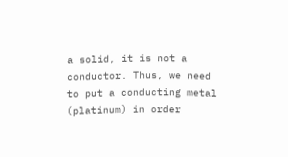a solid, it is not a conductor. Thus, we need to put a conducting metal (platinum) in order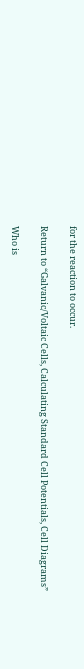for the reaction to occur.

Return to “Galvanic/Voltaic Cells, Calculating Standard Cell Potentials, Cell Diagrams”

Who is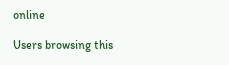online

Users browsing this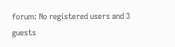forum: No registered users and 3 guests